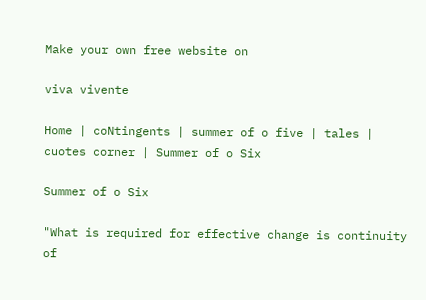Make your own free website on

viva vivente

Home | coNtingents | summer of o five | tales | cuotes corner | Summer of o Six

Summer of o Six

"What is required for effective change is continuity of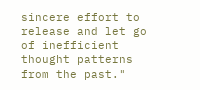sincere effort to release and let go of inefficient thought patterns from the past."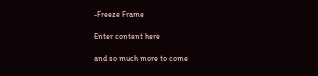-Freeze Frame

Enter content here

and so much more to come